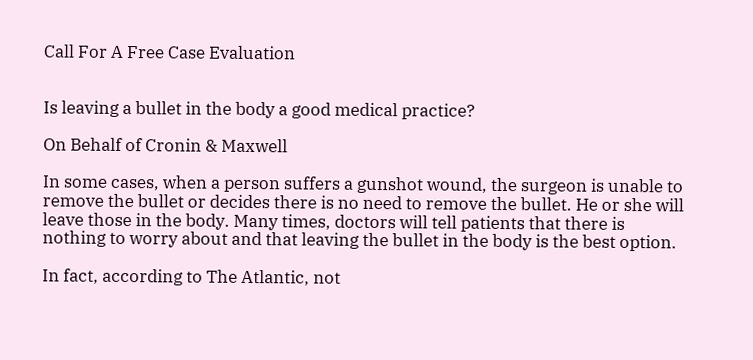Call For A Free Case Evaluation


Is leaving a bullet in the body a good medical practice?

On Behalf of Cronin & Maxwell

In some cases, when a person suffers a gunshot wound, the surgeon is unable to remove the bullet or decides there is no need to remove the bullet. He or she will leave those in the body. Many times, doctors will tell patients that there is nothing to worry about and that leaving the bullet in the body is the best option.

In fact, according to The Atlantic, not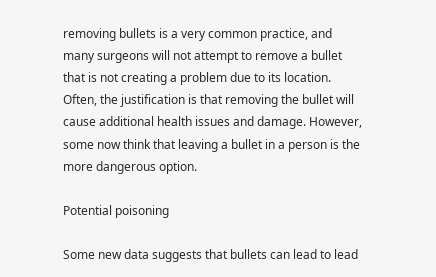removing bullets is a very common practice, and many surgeons will not attempt to remove a bullet that is not creating a problem due to its location. Often, the justification is that removing the bullet will cause additional health issues and damage. However, some now think that leaving a bullet in a person is the more dangerous option.

Potential poisoning

Some new data suggests that bullets can lead to lead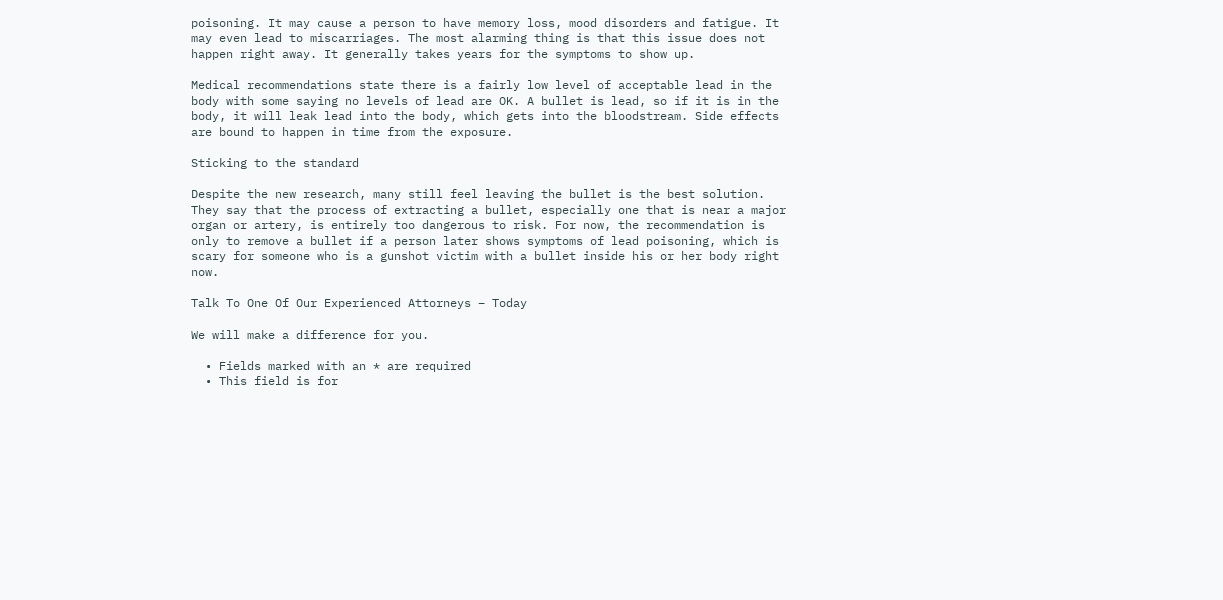poisoning. It may cause a person to have memory loss, mood disorders and fatigue. It may even lead to miscarriages. The most alarming thing is that this issue does not happen right away. It generally takes years for the symptoms to show up.

Medical recommendations state there is a fairly low level of acceptable lead in the body with some saying no levels of lead are OK. A bullet is lead, so if it is in the body, it will leak lead into the body, which gets into the bloodstream. Side effects are bound to happen in time from the exposure.

Sticking to the standard

Despite the new research, many still feel leaving the bullet is the best solution. They say that the process of extracting a bullet, especially one that is near a major organ or artery, is entirely too dangerous to risk. For now, the recommendation is only to remove a bullet if a person later shows symptoms of lead poisoning, which is scary for someone who is a gunshot victim with a bullet inside his or her body right now.

Talk To One Of Our Experienced Attorneys – Today

We will make a difference for you.

  • Fields marked with an * are required
  • This field is for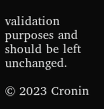validation purposes and should be left unchanged.

© 2023 Cronin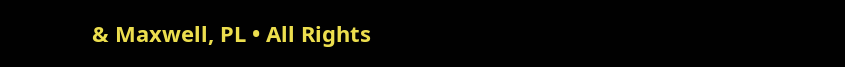& Maxwell, PL • All Rights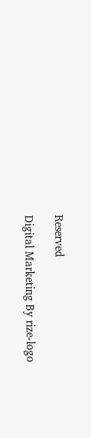Reserved

Digital Marketing By rize-logo